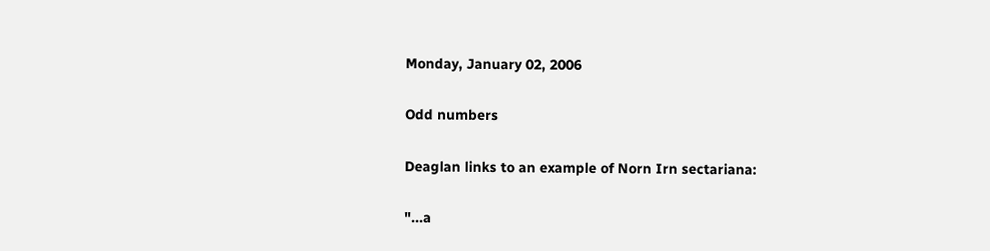Monday, January 02, 2006

Odd numbers

Deaglan links to an example of Norn Irn sectariana:

"...a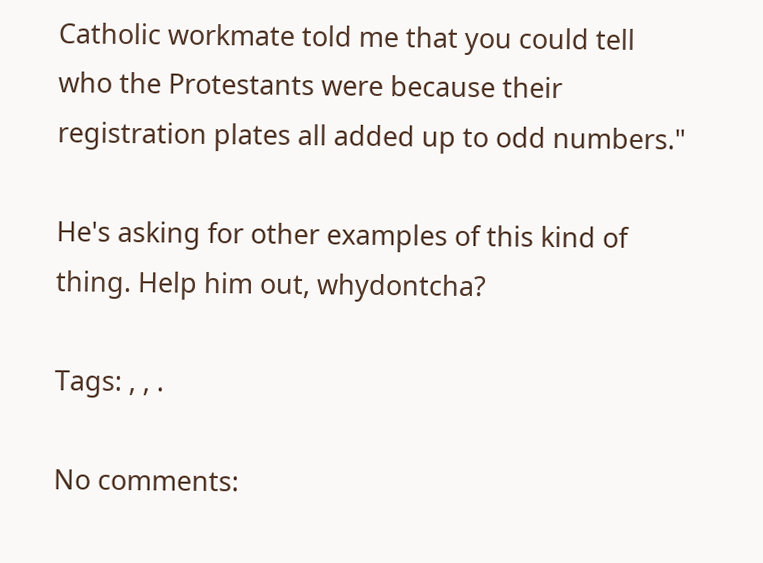Catholic workmate told me that you could tell who the Protestants were because their registration plates all added up to odd numbers."

He's asking for other examples of this kind of thing. Help him out, whydontcha?

Tags: , , .

No comments: